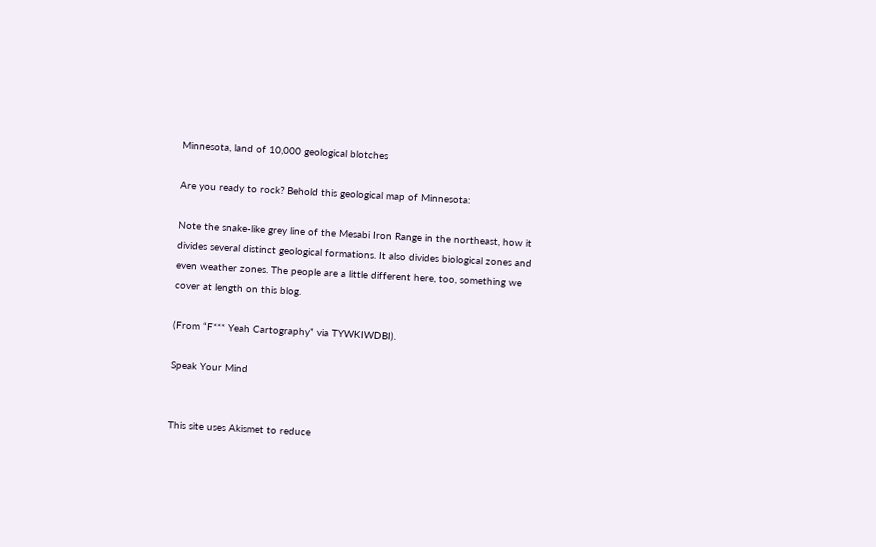Minnesota, land of 10,000 geological blotches

Are you ready to rock? Behold this geological map of Minnesota:

Note the snake-like grey line of the Mesabi Iron Range in the northeast, how it divides several distinct geological formations. It also divides biological zones and even weather zones. The people are a little different here, too, something we cover at length on this blog.

(From “F*** Yeah Cartography” via TYWKIWDBI).

Speak Your Mind


This site uses Akismet to reduce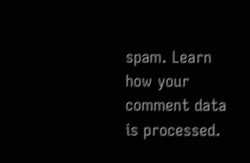spam. Learn how your comment data is processed.